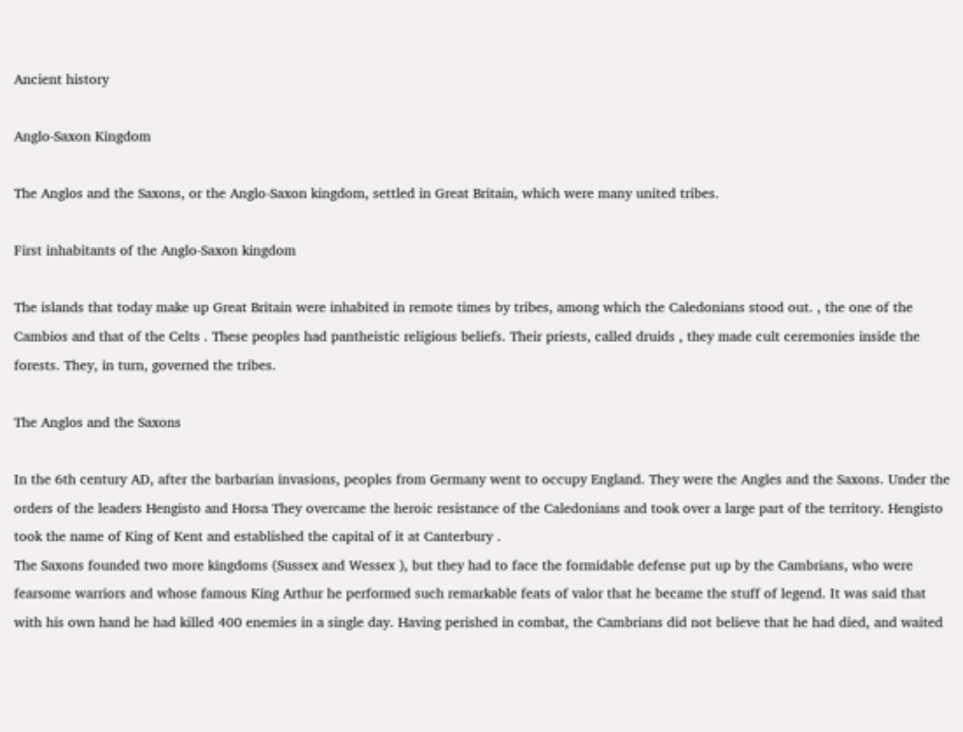Ancient history

Anglo-Saxon Kingdom

The Anglos and the Saxons, or the Anglo-Saxon kingdom, settled in Great Britain, which were many united tribes.

First inhabitants of the Anglo-Saxon kingdom

The islands that today make up Great Britain were inhabited in remote times by tribes, among which the Caledonians stood out. , the one of the Cambios and that of the Celts . These peoples had pantheistic religious beliefs. Their priests, called druids , they made cult ceremonies inside the forests. They, in turn, governed the tribes.

The Anglos and the Saxons

In the 6th century AD, after the barbarian invasions, peoples from Germany went to occupy England. They were the Angles and the Saxons. Under the orders of the leaders Hengisto and Horsa They overcame the heroic resistance of the Caledonians and took over a large part of the territory. Hengisto took the name of King of Kent and established the capital of it at Canterbury .
The Saxons founded two more kingdoms (Sussex and Wessex ), but they had to face the formidable defense put up by the Cambrians, who were fearsome warriors and whose famous King Arthur he performed such remarkable feats of valor that he became the stuff of legend. It was said that with his own hand he had killed 400 enemies in a single day. Having perished in combat, the Cambrians did not believe that he had died, and waited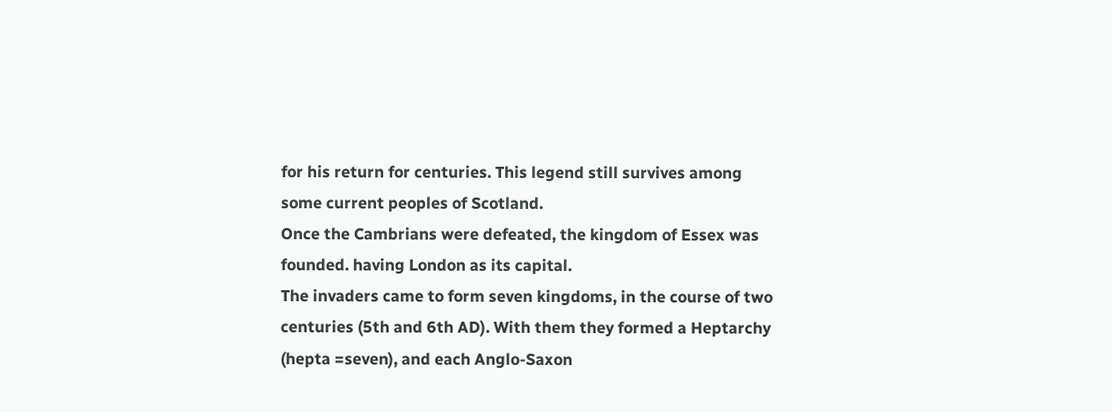for his return for centuries. This legend still survives among some current peoples of Scotland.
Once the Cambrians were defeated, the kingdom of Essex was founded. having London as its capital.
The invaders came to form seven kingdoms, in the course of two centuries (5th and 6th AD). With them they formed a Heptarchy (hepta =seven), and each Anglo-Saxon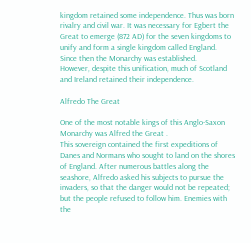kingdom retained some independence. Thus was born rivalry and civil war. It was necessary for Egbert the Great to emerge (872 AD) for the seven kingdoms to unify and form a single kingdom called England. Since then the Monarchy was established.
However, despite this unification, much of Scotland and Ireland retained their independence.

Alfredo The Great

One of the most notable kings of this Anglo-Saxon Monarchy was Alfred the Great .
This sovereign contained the first expeditions of Danes and Normans who sought to land on the shores of England. After numerous battles along the seashore, Alfredo asked his subjects to pursue the invaders, so that the danger would not be repeated; but the people refused to follow him. Enemies with the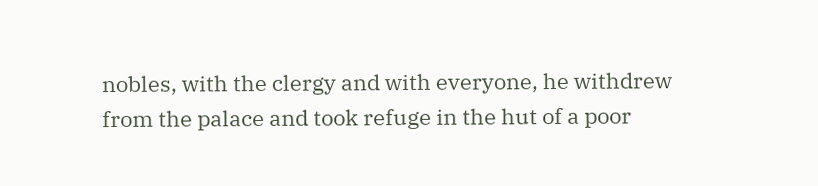nobles, with the clergy and with everyone, he withdrew from the palace and took refuge in the hut of a poor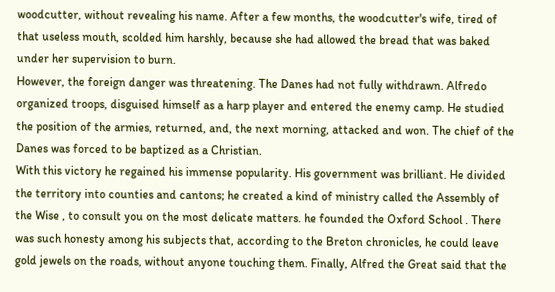woodcutter, without revealing his name. After a few months, the woodcutter's wife, tired of that useless mouth, scolded him harshly, because she had allowed the bread that was baked under her supervision to burn.
However, the foreign danger was threatening. The Danes had not fully withdrawn. Alfredo organized troops, disguised himself as a harp player and entered the enemy camp. He studied the position of the armies, returned, and, the next morning, attacked and won. The chief of the Danes was forced to be baptized as a Christian.
With this victory he regained his immense popularity. His government was brilliant. He divided the territory into counties and cantons; he created a kind of ministry called the Assembly of the Wise , to consult you on the most delicate matters. he founded the Oxford School . There was such honesty among his subjects that, according to the Breton chronicles, he could leave gold jewels on the roads, without anyone touching them. Finally, Alfred the Great said that the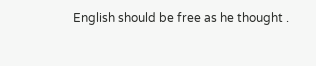English should be free as he thought .